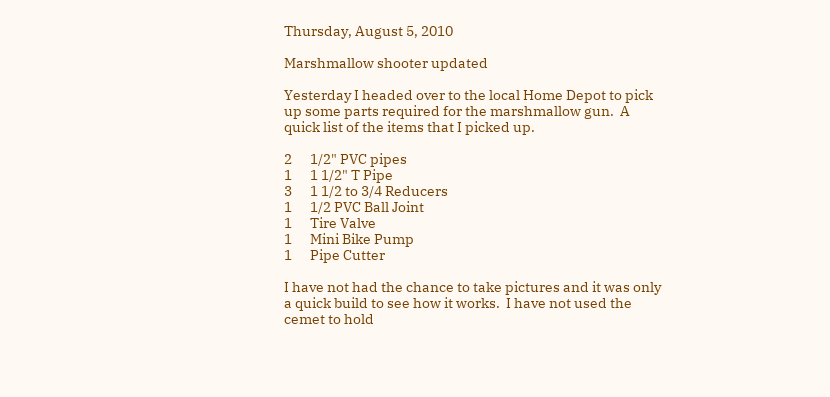Thursday, August 5, 2010

Marshmallow shooter updated

Yesterday I headed over to the local Home Depot to pick up some parts required for the marshmallow gun.  A quick list of the items that I picked up.

2      1/2" PVC pipes
1      1 1/2" T Pipe
3      1 1/2 to 3/4 Reducers
1      1/2 PVC Ball Joint
1      Tire Valve
1      Mini Bike Pump
1      Pipe Cutter

I have not had the chance to take pictures and it was only a quick build to see how it works.  I have not used the cemet to hold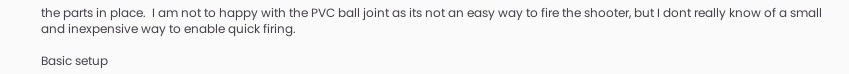the parts in place.  I am not to happy with the PVC ball joint as its not an easy way to fire the shooter, but I dont really know of a small and inexpensive way to enable quick firing.

Basic setup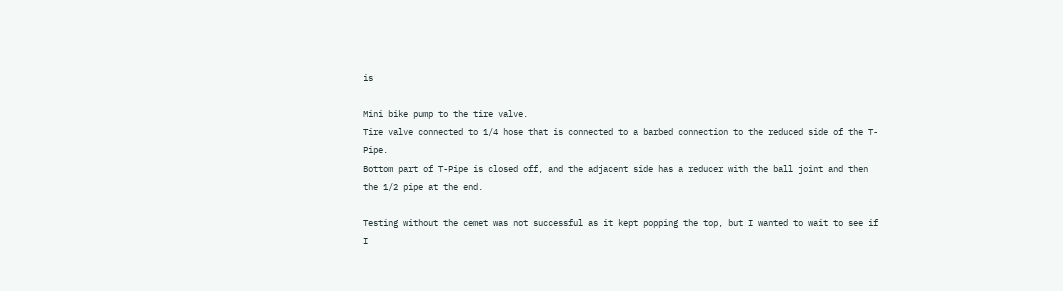is

Mini bike pump to the tire valve.
Tire valve connected to 1/4 hose that is connected to a barbed connection to the reduced side of the T-Pipe.
Bottom part of T-Pipe is closed off, and the adjacent side has a reducer with the ball joint and then the 1/2 pipe at the end.

Testing without the cemet was not successful as it kept popping the top, but I wanted to wait to see if I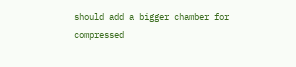should add a bigger chamber for compressed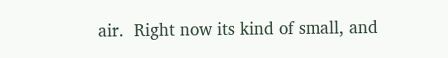air.  Right now its kind of small, and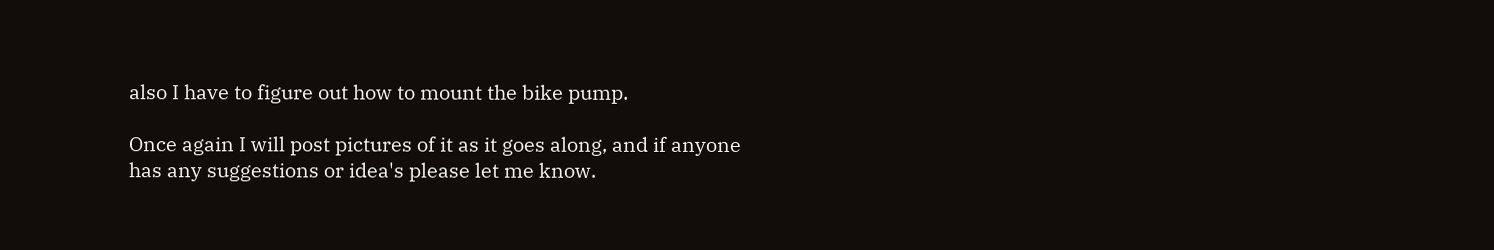also I have to figure out how to mount the bike pump.

Once again I will post pictures of it as it goes along, and if anyone has any suggestions or idea's please let me know.